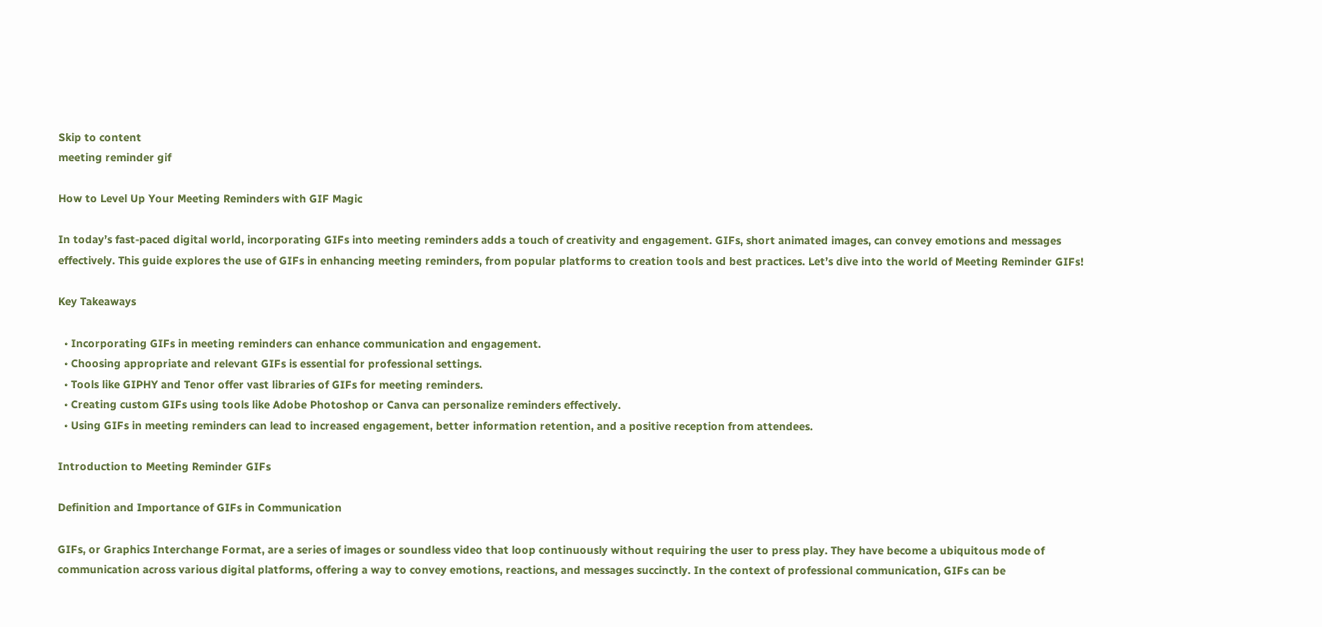Skip to content
meeting reminder gif

How to Level Up Your Meeting Reminders with GIF Magic

In today’s fast-paced digital world, incorporating GIFs into meeting reminders adds a touch of creativity and engagement. GIFs, short animated images, can convey emotions and messages effectively. This guide explores the use of GIFs in enhancing meeting reminders, from popular platforms to creation tools and best practices. Let’s dive into the world of Meeting Reminder GIFs!

Key Takeaways

  • Incorporating GIFs in meeting reminders can enhance communication and engagement.
  • Choosing appropriate and relevant GIFs is essential for professional settings.
  • Tools like GIPHY and Tenor offer vast libraries of GIFs for meeting reminders.
  • Creating custom GIFs using tools like Adobe Photoshop or Canva can personalize reminders effectively.
  • Using GIFs in meeting reminders can lead to increased engagement, better information retention, and a positive reception from attendees.

Introduction to Meeting Reminder GIFs

Definition and Importance of GIFs in Communication

GIFs, or Graphics Interchange Format, are a series of images or soundless video that loop continuously without requiring the user to press play. They have become a ubiquitous mode of communication across various digital platforms, offering a way to convey emotions, reactions, and messages succinctly. In the context of professional communication, GIFs can be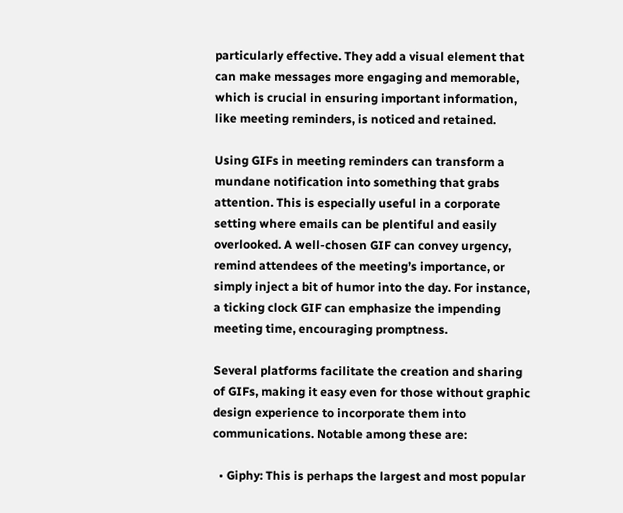particularly effective. They add a visual element that can make messages more engaging and memorable, which is crucial in ensuring important information, like meeting reminders, is noticed and retained.

Using GIFs in meeting reminders can transform a mundane notification into something that grabs attention. This is especially useful in a corporate setting where emails can be plentiful and easily overlooked. A well-chosen GIF can convey urgency, remind attendees of the meeting’s importance, or simply inject a bit of humor into the day. For instance, a ticking clock GIF can emphasize the impending meeting time, encouraging promptness.

Several platforms facilitate the creation and sharing of GIFs, making it easy even for those without graphic design experience to incorporate them into communications. Notable among these are:

  • Giphy: This is perhaps the largest and most popular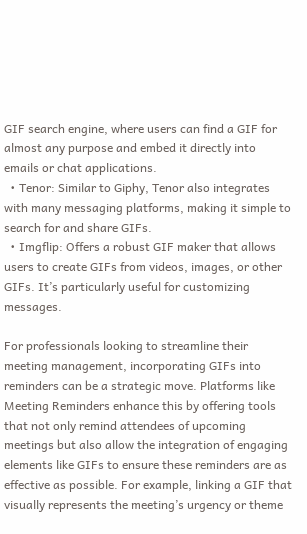GIF search engine, where users can find a GIF for almost any purpose and embed it directly into emails or chat applications.
  • Tenor: Similar to Giphy, Tenor also integrates with many messaging platforms, making it simple to search for and share GIFs.
  • Imgflip: Offers a robust GIF maker that allows users to create GIFs from videos, images, or other GIFs. It’s particularly useful for customizing messages.

For professionals looking to streamline their meeting management, incorporating GIFs into reminders can be a strategic move. Platforms like Meeting Reminders enhance this by offering tools that not only remind attendees of upcoming meetings but also allow the integration of engaging elements like GIFs to ensure these reminders are as effective as possible. For example, linking a GIF that visually represents the meeting’s urgency or theme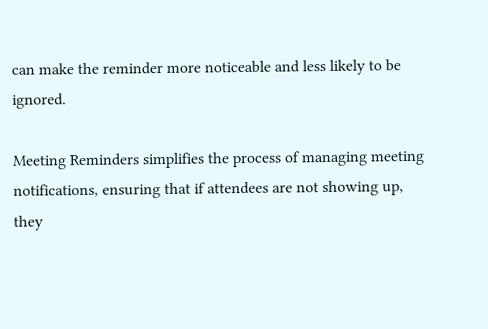can make the reminder more noticeable and less likely to be ignored.

Meeting Reminders simplifies the process of managing meeting notifications, ensuring that if attendees are not showing up, they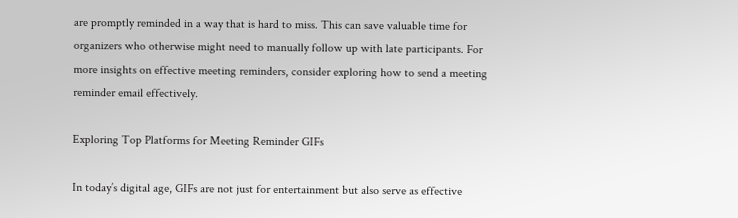are promptly reminded in a way that is hard to miss. This can save valuable time for organizers who otherwise might need to manually follow up with late participants. For more insights on effective meeting reminders, consider exploring how to send a meeting reminder email effectively.

Exploring Top Platforms for Meeting Reminder GIFs

In today’s digital age, GIFs are not just for entertainment but also serve as effective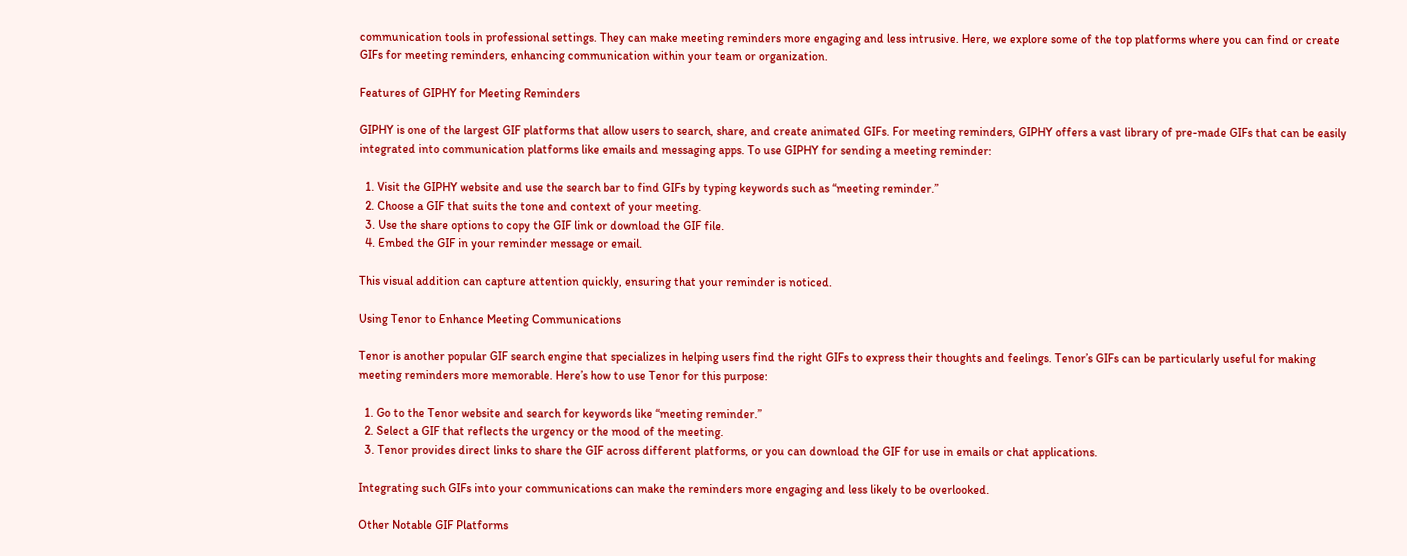communication tools in professional settings. They can make meeting reminders more engaging and less intrusive. Here, we explore some of the top platforms where you can find or create GIFs for meeting reminders, enhancing communication within your team or organization.

Features of GIPHY for Meeting Reminders

GIPHY is one of the largest GIF platforms that allow users to search, share, and create animated GIFs. For meeting reminders, GIPHY offers a vast library of pre-made GIFs that can be easily integrated into communication platforms like emails and messaging apps. To use GIPHY for sending a meeting reminder:

  1. Visit the GIPHY website and use the search bar to find GIFs by typing keywords such as “meeting reminder.”
  2. Choose a GIF that suits the tone and context of your meeting.
  3. Use the share options to copy the GIF link or download the GIF file.
  4. Embed the GIF in your reminder message or email.

This visual addition can capture attention quickly, ensuring that your reminder is noticed.

Using Tenor to Enhance Meeting Communications

Tenor is another popular GIF search engine that specializes in helping users find the right GIFs to express their thoughts and feelings. Tenor’s GIFs can be particularly useful for making meeting reminders more memorable. Here’s how to use Tenor for this purpose:

  1. Go to the Tenor website and search for keywords like “meeting reminder.”
  2. Select a GIF that reflects the urgency or the mood of the meeting.
  3. Tenor provides direct links to share the GIF across different platforms, or you can download the GIF for use in emails or chat applications.

Integrating such GIFs into your communications can make the reminders more engaging and less likely to be overlooked.

Other Notable GIF Platforms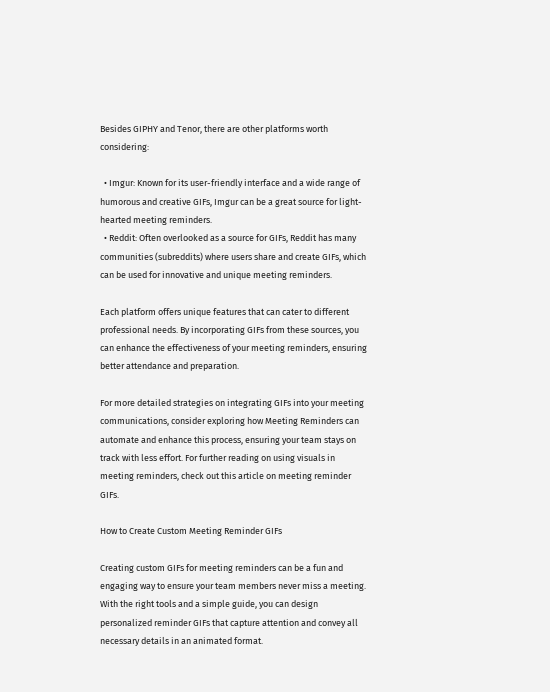Besides GIPHY and Tenor, there are other platforms worth considering:

  • Imgur: Known for its user-friendly interface and a wide range of humorous and creative GIFs, Imgur can be a great source for light-hearted meeting reminders.
  • Reddit: Often overlooked as a source for GIFs, Reddit has many communities (subreddits) where users share and create GIFs, which can be used for innovative and unique meeting reminders.

Each platform offers unique features that can cater to different professional needs. By incorporating GIFs from these sources, you can enhance the effectiveness of your meeting reminders, ensuring better attendance and preparation.

For more detailed strategies on integrating GIFs into your meeting communications, consider exploring how Meeting Reminders can automate and enhance this process, ensuring your team stays on track with less effort. For further reading on using visuals in meeting reminders, check out this article on meeting reminder GIFs.

How to Create Custom Meeting Reminder GIFs

Creating custom GIFs for meeting reminders can be a fun and engaging way to ensure your team members never miss a meeting. With the right tools and a simple guide, you can design personalized reminder GIFs that capture attention and convey all necessary details in an animated format.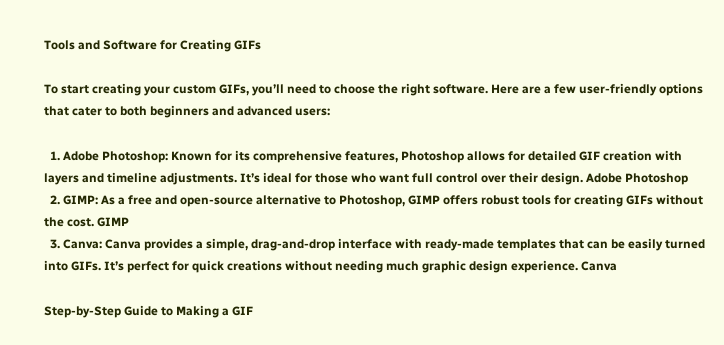Tools and Software for Creating GIFs

To start creating your custom GIFs, you’ll need to choose the right software. Here are a few user-friendly options that cater to both beginners and advanced users:

  1. Adobe Photoshop: Known for its comprehensive features, Photoshop allows for detailed GIF creation with layers and timeline adjustments. It’s ideal for those who want full control over their design. Adobe Photoshop
  2. GIMP: As a free and open-source alternative to Photoshop, GIMP offers robust tools for creating GIFs without the cost. GIMP
  3. Canva: Canva provides a simple, drag-and-drop interface with ready-made templates that can be easily turned into GIFs. It’s perfect for quick creations without needing much graphic design experience. Canva

Step-by-Step Guide to Making a GIF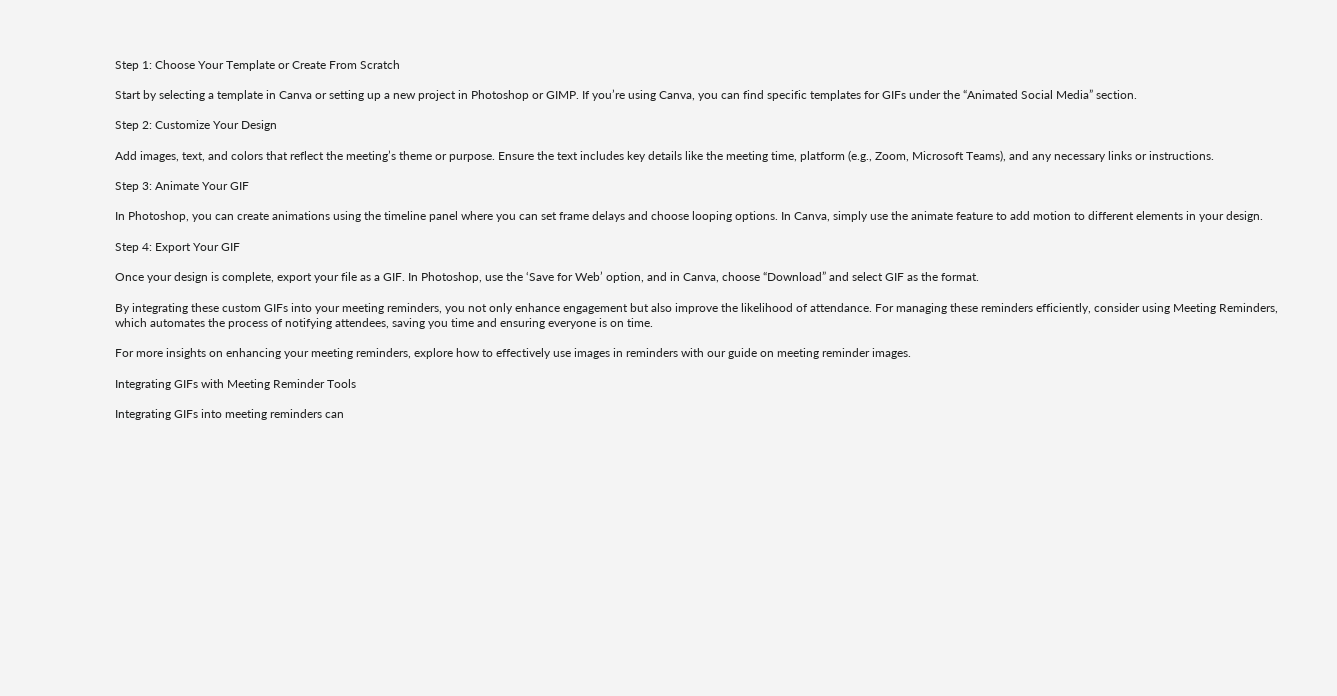Step 1: Choose Your Template or Create From Scratch

Start by selecting a template in Canva or setting up a new project in Photoshop or GIMP. If you’re using Canva, you can find specific templates for GIFs under the “Animated Social Media” section.

Step 2: Customize Your Design

Add images, text, and colors that reflect the meeting’s theme or purpose. Ensure the text includes key details like the meeting time, platform (e.g., Zoom, Microsoft Teams), and any necessary links or instructions.

Step 3: Animate Your GIF

In Photoshop, you can create animations using the timeline panel where you can set frame delays and choose looping options. In Canva, simply use the animate feature to add motion to different elements in your design.

Step 4: Export Your GIF

Once your design is complete, export your file as a GIF. In Photoshop, use the ‘Save for Web’ option, and in Canva, choose “Download” and select GIF as the format.

By integrating these custom GIFs into your meeting reminders, you not only enhance engagement but also improve the likelihood of attendance. For managing these reminders efficiently, consider using Meeting Reminders, which automates the process of notifying attendees, saving you time and ensuring everyone is on time.

For more insights on enhancing your meeting reminders, explore how to effectively use images in reminders with our guide on meeting reminder images.

Integrating GIFs with Meeting Reminder Tools

Integrating GIFs into meeting reminders can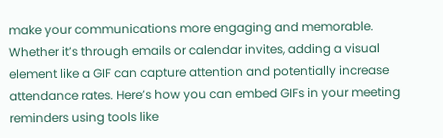make your communications more engaging and memorable. Whether it’s through emails or calendar invites, adding a visual element like a GIF can capture attention and potentially increase attendance rates. Here’s how you can embed GIFs in your meeting reminders using tools like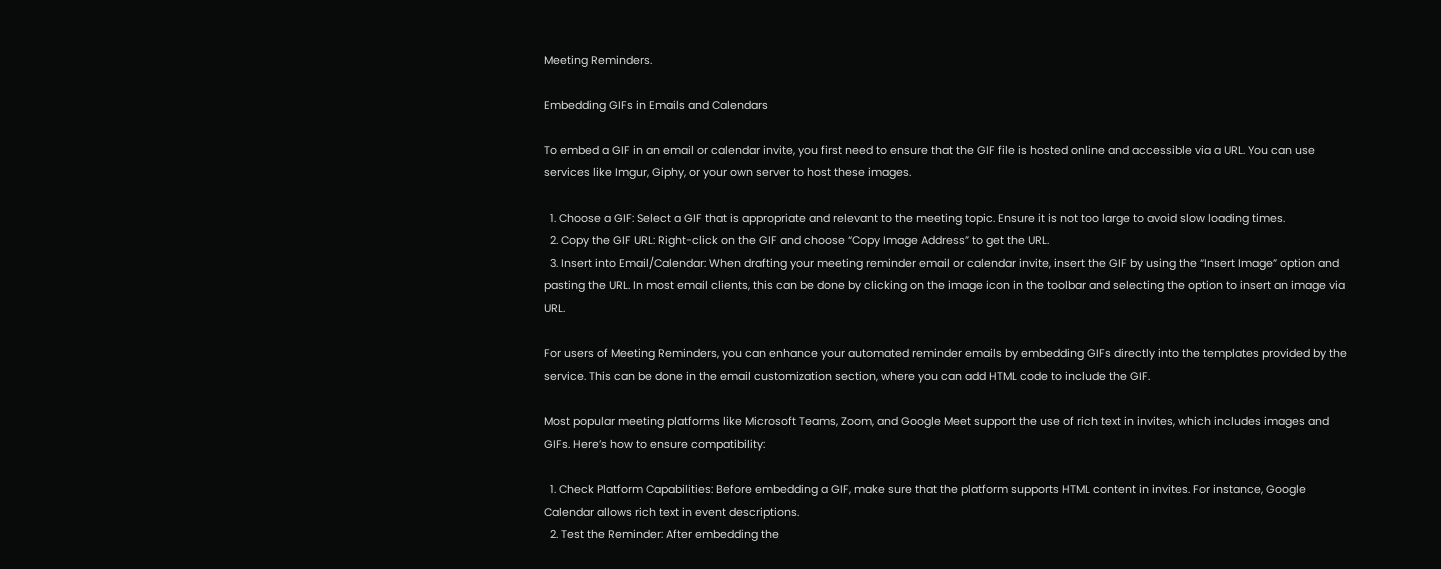Meeting Reminders.

Embedding GIFs in Emails and Calendars

To embed a GIF in an email or calendar invite, you first need to ensure that the GIF file is hosted online and accessible via a URL. You can use services like Imgur, Giphy, or your own server to host these images.

  1. Choose a GIF: Select a GIF that is appropriate and relevant to the meeting topic. Ensure it is not too large to avoid slow loading times.
  2. Copy the GIF URL: Right-click on the GIF and choose “Copy Image Address” to get the URL.
  3. Insert into Email/Calendar: When drafting your meeting reminder email or calendar invite, insert the GIF by using the “Insert Image” option and pasting the URL. In most email clients, this can be done by clicking on the image icon in the toolbar and selecting the option to insert an image via URL.

For users of Meeting Reminders, you can enhance your automated reminder emails by embedding GIFs directly into the templates provided by the service. This can be done in the email customization section, where you can add HTML code to include the GIF.

Most popular meeting platforms like Microsoft Teams, Zoom, and Google Meet support the use of rich text in invites, which includes images and GIFs. Here’s how to ensure compatibility:

  1. Check Platform Capabilities: Before embedding a GIF, make sure that the platform supports HTML content in invites. For instance, Google Calendar allows rich text in event descriptions.
  2. Test the Reminder: After embedding the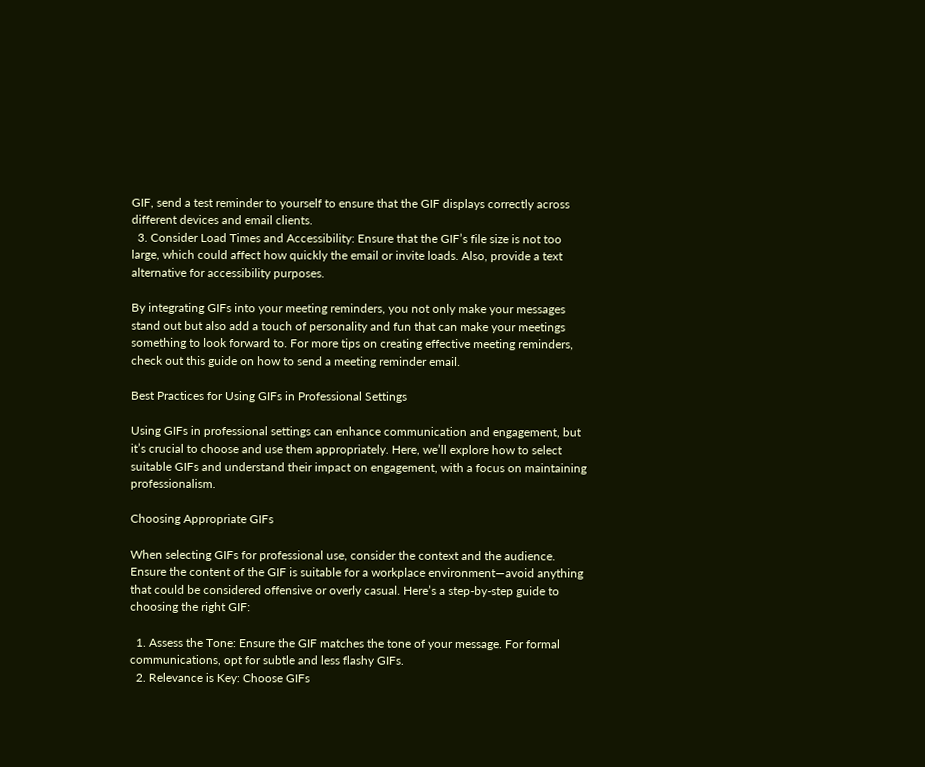GIF, send a test reminder to yourself to ensure that the GIF displays correctly across different devices and email clients.
  3. Consider Load Times and Accessibility: Ensure that the GIF’s file size is not too large, which could affect how quickly the email or invite loads. Also, provide a text alternative for accessibility purposes.

By integrating GIFs into your meeting reminders, you not only make your messages stand out but also add a touch of personality and fun that can make your meetings something to look forward to. For more tips on creating effective meeting reminders, check out this guide on how to send a meeting reminder email.

Best Practices for Using GIFs in Professional Settings

Using GIFs in professional settings can enhance communication and engagement, but it’s crucial to choose and use them appropriately. Here, we’ll explore how to select suitable GIFs and understand their impact on engagement, with a focus on maintaining professionalism.

Choosing Appropriate GIFs

When selecting GIFs for professional use, consider the context and the audience. Ensure the content of the GIF is suitable for a workplace environment—avoid anything that could be considered offensive or overly casual. Here’s a step-by-step guide to choosing the right GIF:

  1. Assess the Tone: Ensure the GIF matches the tone of your message. For formal communications, opt for subtle and less flashy GIFs.
  2. Relevance is Key: Choose GIFs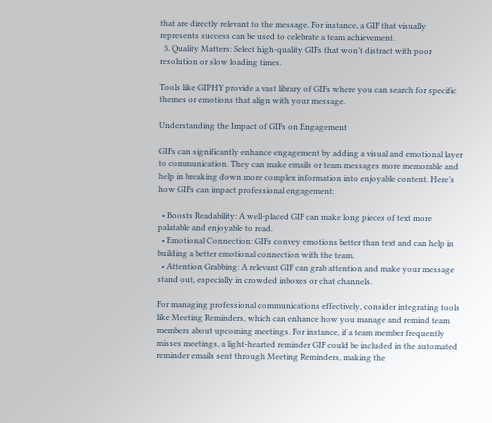that are directly relevant to the message. For instance, a GIF that visually represents success can be used to celebrate a team achievement.
  3. Quality Matters: Select high-quality GIFs that won’t distract with poor resolution or slow loading times.

Tools like GIPHY provide a vast library of GIFs where you can search for specific themes or emotions that align with your message.

Understanding the Impact of GIFs on Engagement

GIFs can significantly enhance engagement by adding a visual and emotional layer to communication. They can make emails or team messages more memorable and help in breaking down more complex information into enjoyable content. Here’s how GIFs can impact professional engagement:

  • Boosts Readability: A well-placed GIF can make long pieces of text more palatable and enjoyable to read.
  • Emotional Connection: GIFs convey emotions better than text and can help in building a better emotional connection with the team.
  • Attention Grabbing: A relevant GIF can grab attention and make your message stand out, especially in crowded inboxes or chat channels.

For managing professional communications effectively, consider integrating tools like Meeting Reminders, which can enhance how you manage and remind team members about upcoming meetings. For instance, if a team member frequently misses meetings, a light-hearted reminder GIF could be included in the automated reminder emails sent through Meeting Reminders, making the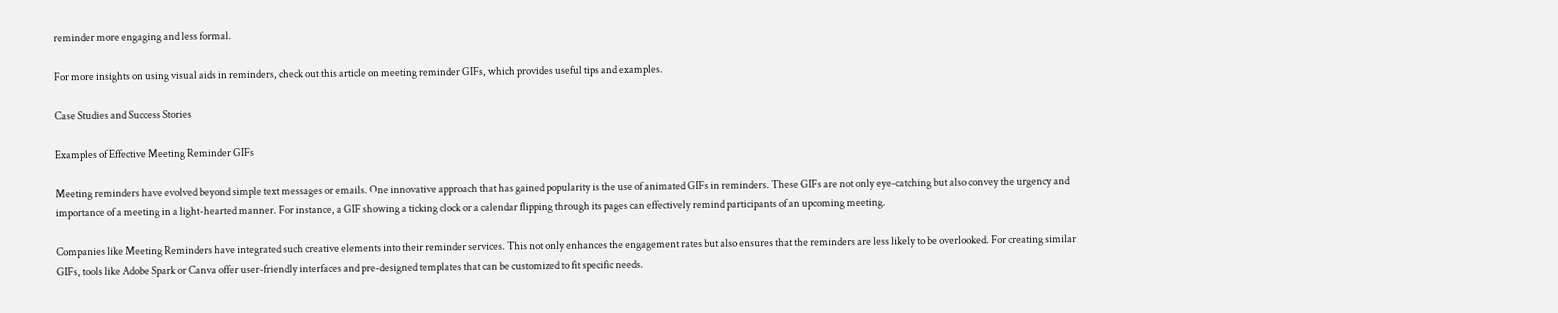reminder more engaging and less formal.

For more insights on using visual aids in reminders, check out this article on meeting reminder GIFs, which provides useful tips and examples.

Case Studies and Success Stories

Examples of Effective Meeting Reminder GIFs

Meeting reminders have evolved beyond simple text messages or emails. One innovative approach that has gained popularity is the use of animated GIFs in reminders. These GIFs are not only eye-catching but also convey the urgency and importance of a meeting in a light-hearted manner. For instance, a GIF showing a ticking clock or a calendar flipping through its pages can effectively remind participants of an upcoming meeting.

Companies like Meeting Reminders have integrated such creative elements into their reminder services. This not only enhances the engagement rates but also ensures that the reminders are less likely to be overlooked. For creating similar GIFs, tools like Adobe Spark or Canva offer user-friendly interfaces and pre-designed templates that can be customized to fit specific needs.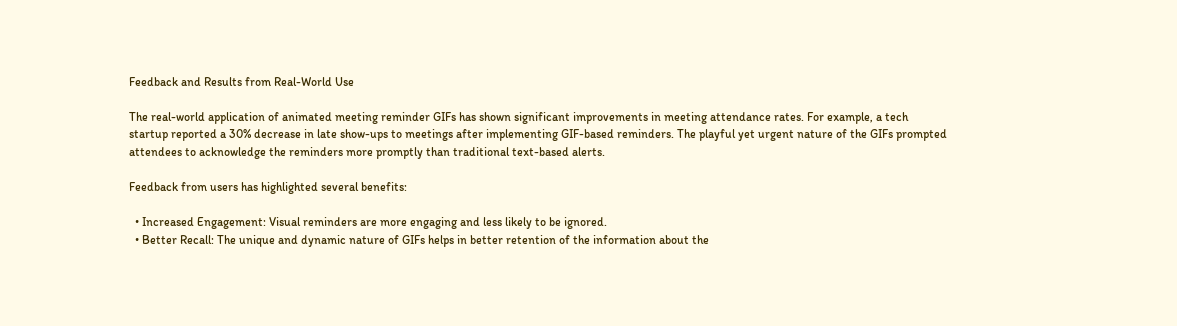Feedback and Results from Real-World Use

The real-world application of animated meeting reminder GIFs has shown significant improvements in meeting attendance rates. For example, a tech startup reported a 30% decrease in late show-ups to meetings after implementing GIF-based reminders. The playful yet urgent nature of the GIFs prompted attendees to acknowledge the reminders more promptly than traditional text-based alerts.

Feedback from users has highlighted several benefits:

  • Increased Engagement: Visual reminders are more engaging and less likely to be ignored.
  • Better Recall: The unique and dynamic nature of GIFs helps in better retention of the information about the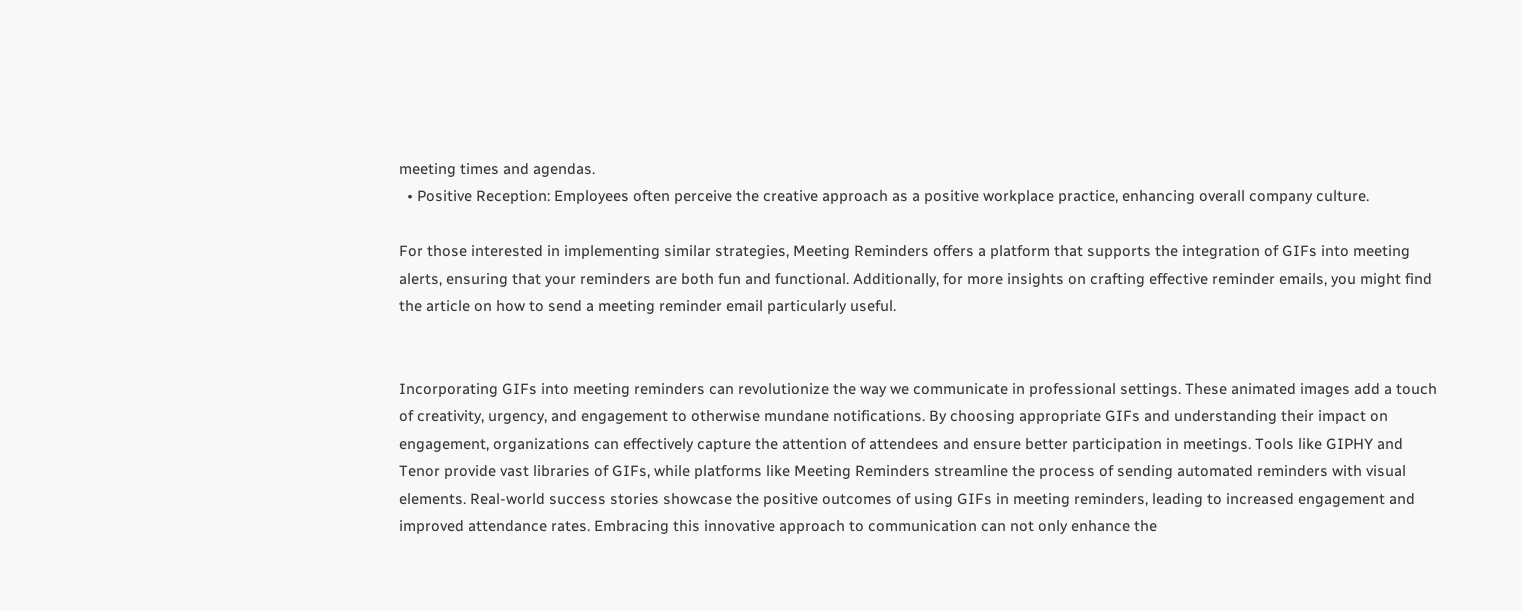meeting times and agendas.
  • Positive Reception: Employees often perceive the creative approach as a positive workplace practice, enhancing overall company culture.

For those interested in implementing similar strategies, Meeting Reminders offers a platform that supports the integration of GIFs into meeting alerts, ensuring that your reminders are both fun and functional. Additionally, for more insights on crafting effective reminder emails, you might find the article on how to send a meeting reminder email particularly useful.


Incorporating GIFs into meeting reminders can revolutionize the way we communicate in professional settings. These animated images add a touch of creativity, urgency, and engagement to otherwise mundane notifications. By choosing appropriate GIFs and understanding their impact on engagement, organizations can effectively capture the attention of attendees and ensure better participation in meetings. Tools like GIPHY and Tenor provide vast libraries of GIFs, while platforms like Meeting Reminders streamline the process of sending automated reminders with visual elements. Real-world success stories showcase the positive outcomes of using GIFs in meeting reminders, leading to increased engagement and improved attendance rates. Embracing this innovative approach to communication can not only enhance the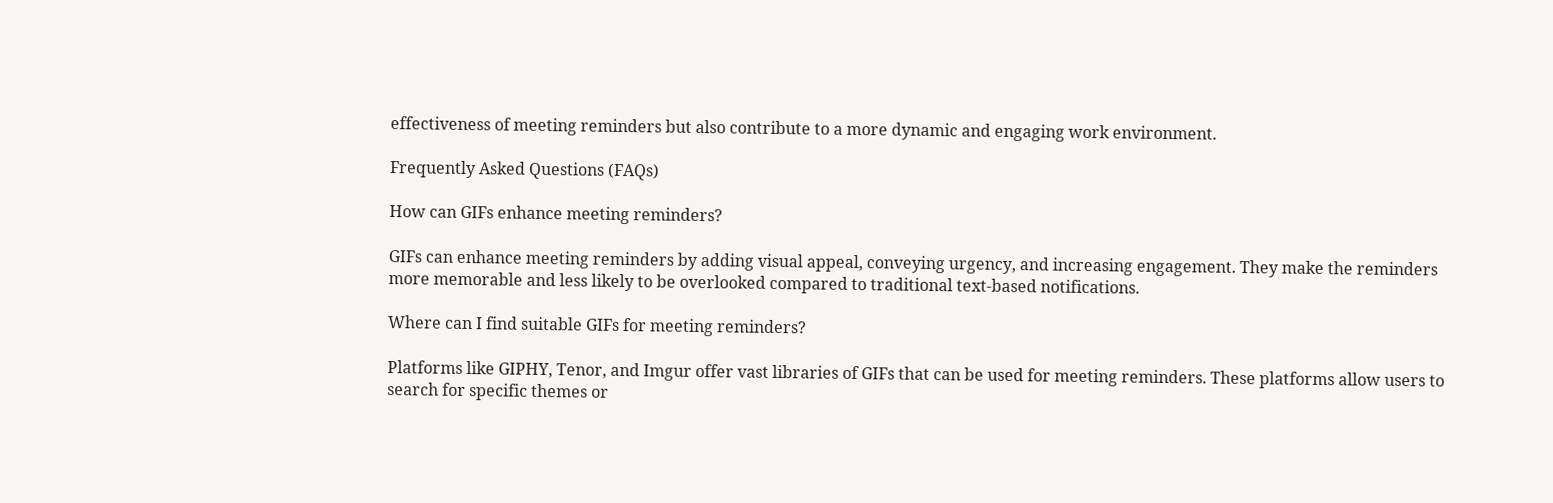effectiveness of meeting reminders but also contribute to a more dynamic and engaging work environment.

Frequently Asked Questions (FAQs)

How can GIFs enhance meeting reminders?

GIFs can enhance meeting reminders by adding visual appeal, conveying urgency, and increasing engagement. They make the reminders more memorable and less likely to be overlooked compared to traditional text-based notifications.

Where can I find suitable GIFs for meeting reminders?

Platforms like GIPHY, Tenor, and Imgur offer vast libraries of GIFs that can be used for meeting reminders. These platforms allow users to search for specific themes or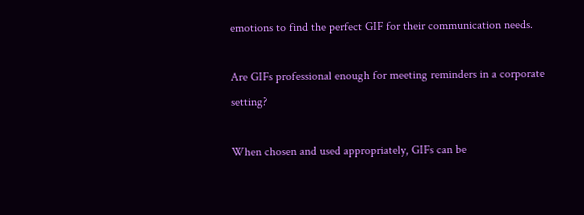emotions to find the perfect GIF for their communication needs.

Are GIFs professional enough for meeting reminders in a corporate setting?

When chosen and used appropriately, GIFs can be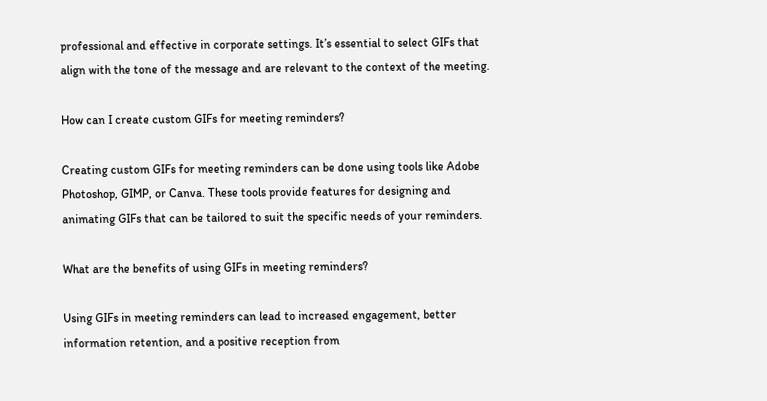professional and effective in corporate settings. It’s essential to select GIFs that align with the tone of the message and are relevant to the context of the meeting.

How can I create custom GIFs for meeting reminders?

Creating custom GIFs for meeting reminders can be done using tools like Adobe Photoshop, GIMP, or Canva. These tools provide features for designing and animating GIFs that can be tailored to suit the specific needs of your reminders.

What are the benefits of using GIFs in meeting reminders?

Using GIFs in meeting reminders can lead to increased engagement, better information retention, and a positive reception from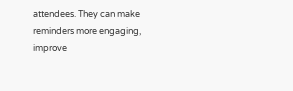attendees. They can make reminders more engaging, improve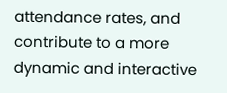attendance rates, and contribute to a more dynamic and interactive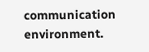communication environment.